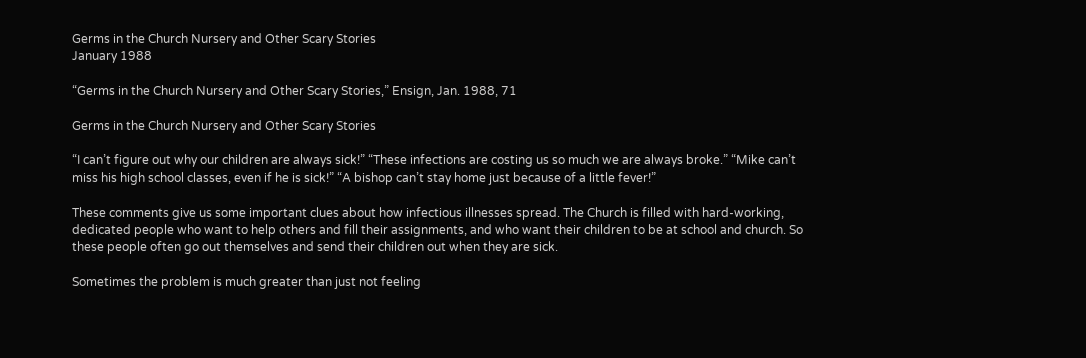Germs in the Church Nursery and Other Scary Stories
January 1988

“Germs in the Church Nursery and Other Scary Stories,” Ensign, Jan. 1988, 71

Germs in the Church Nursery and Other Scary Stories

“I can’t figure out why our children are always sick!” “These infections are costing us so much we are always broke.” “Mike can’t miss his high school classes, even if he is sick!” “A bishop can’t stay home just because of a little fever!”

These comments give us some important clues about how infectious illnesses spread. The Church is filled with hard-working, dedicated people who want to help others and fill their assignments, and who want their children to be at school and church. So these people often go out themselves and send their children out when they are sick.

Sometimes the problem is much greater than just not feeling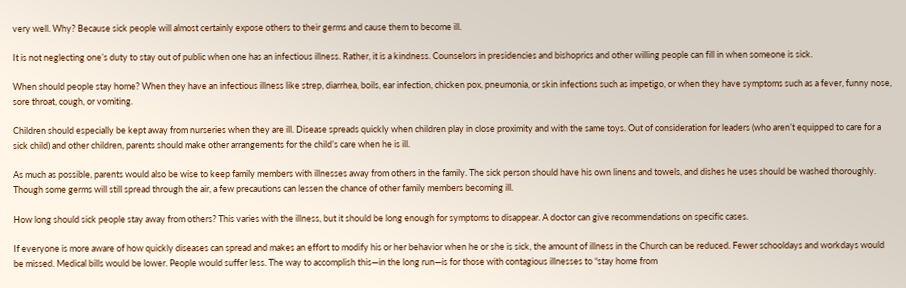very well. Why? Because sick people will almost certainly expose others to their germs and cause them to become ill.

It is not neglecting one’s duty to stay out of public when one has an infectious illness. Rather, it is a kindness. Counselors in presidencies and bishoprics and other willing people can fill in when someone is sick.

When should people stay home? When they have an infectious illness like strep, diarrhea, boils, ear infection, chicken pox, pneumonia, or skin infections such as impetigo, or when they have symptoms such as a fever, funny nose, sore throat, cough, or vomiting.

Children should especially be kept away from nurseries when they are ill. Disease spreads quickly when children play in close proximity and with the same toys. Out of consideration for leaders (who aren’t equipped to care for a sick child) and other children, parents should make other arrangements for the child’s care when he is ill.

As much as possible, parents would also be wise to keep family members with illnesses away from others in the family. The sick person should have his own linens and towels, and dishes he uses should be washed thoroughly. Though some germs will still spread through the air, a few precautions can lessen the chance of other family members becoming ill.

How long should sick people stay away from others? This varies with the illness, but it should be long enough for symptoms to disappear. A doctor can give recommendations on specific cases.

If everyone is more aware of how quickly diseases can spread and makes an effort to modify his or her behavior when he or she is sick, the amount of illness in the Church can be reduced. Fewer schooldays and workdays would be missed. Medical bills would be lower. People would suffer less. The way to accomplish this—in the long run—is for those with contagious illnesses to “stay home from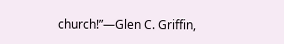church!”—Glen C. Griffin,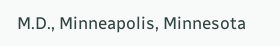M.D., Minneapolis, Minnesota